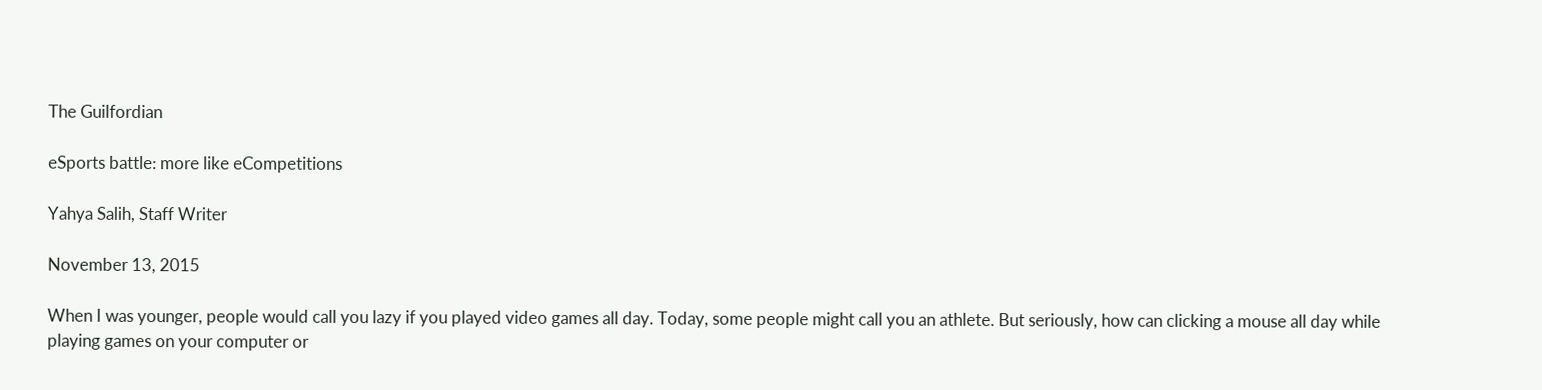The Guilfordian

eSports battle: more like eCompetitions

Yahya Salih, Staff Writer

November 13, 2015

When I was younger, people would call you lazy if you played video games all day. Today, some people might call you an athlete. But seriously, how can clicking a mouse all day while playing games on your computer or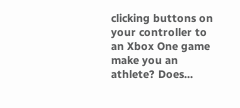clicking buttons on your controller to an Xbox One game make you an athlete? Does...